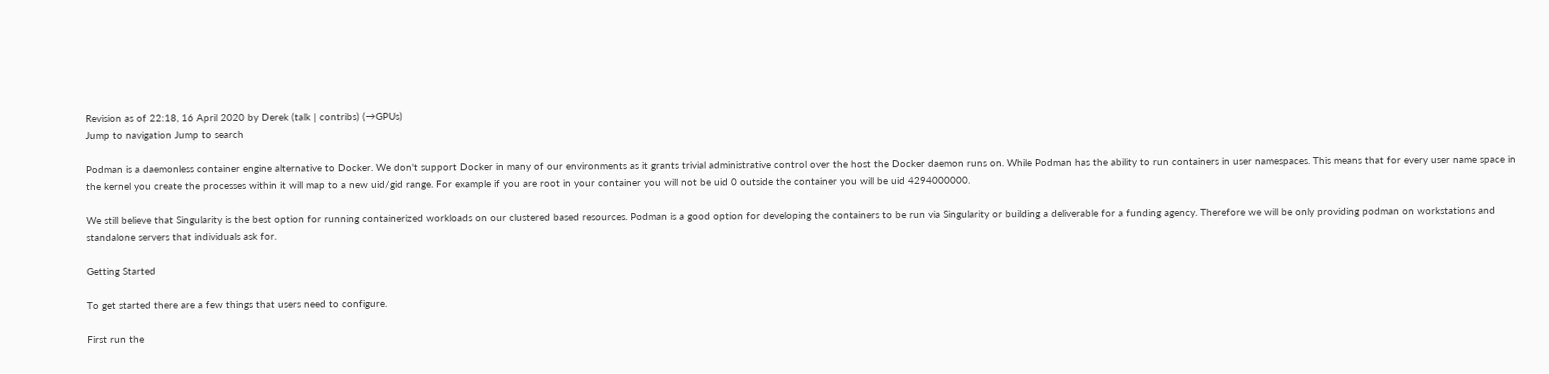Revision as of 22:18, 16 April 2020 by Derek (talk | contribs) (→GPUs)
Jump to navigation Jump to search

Podman is a daemonless container engine alternative to Docker. We don't support Docker in many of our environments as it grants trivial administrative control over the host the Docker daemon runs on. While Podman has the ability to run containers in user namespaces. This means that for every user name space in the kernel you create the processes within it will map to a new uid/gid range. For example if you are root in your container you will not be uid 0 outside the container you will be uid 4294000000.

We still believe that Singularity is the best option for running containerized workloads on our clustered based resources. Podman is a good option for developing the containers to be run via Singularity or building a deliverable for a funding agency. Therefore we will be only providing podman on workstations and standalone servers that individuals ask for.

Getting Started

To get started there are a few things that users need to configure.

First run the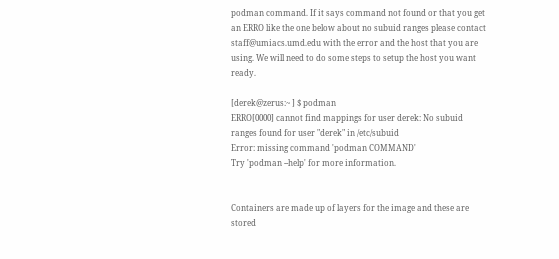podman command. If it says command not found or that you get an ERRO like the one below about no subuid ranges please contact staff@umiacs.umd.edu with the error and the host that you are using. We will need to do some steps to setup the host you want ready.

[derek@zerus:~ ] $ podman
ERRO[0000] cannot find mappings for user derek: No subuid ranges found for user "derek" in /etc/subuid
Error: missing command 'podman COMMAND'
Try 'podman --help' for more information.


Containers are made up of layers for the image and these are stored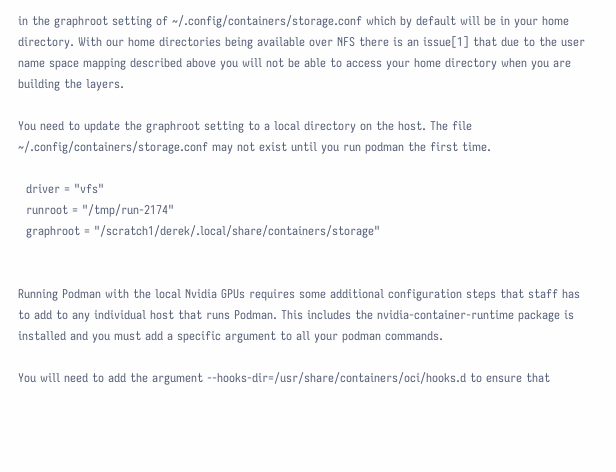in the graphroot setting of ~/.config/containers/storage.conf which by default will be in your home directory. With our home directories being available over NFS there is an issue[1] that due to the user name space mapping described above you will not be able to access your home directory when you are building the layers.

You need to update the graphroot setting to a local directory on the host. The file ~/.config/containers/storage.conf may not exist until you run podman the first time.

  driver = "vfs"
  runroot = "/tmp/run-2174"
  graphroot = "/scratch1/derek/.local/share/containers/storage"


Running Podman with the local Nvidia GPUs requires some additional configuration steps that staff has to add to any individual host that runs Podman. This includes the nvidia-container-runtime package is installed and you must add a specific argument to all your podman commands.

You will need to add the argument --hooks-dir=/usr/share/containers/oci/hooks.d to ensure that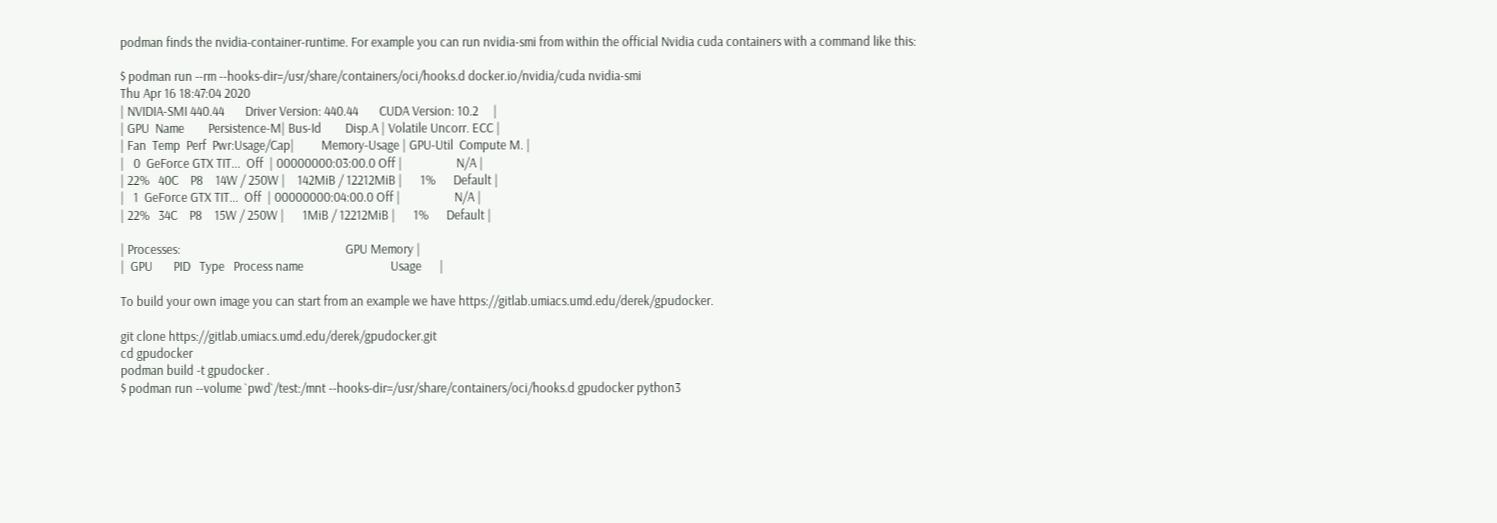podman finds the nvidia-container-runtime. For example you can run nvidia-smi from within the official Nvidia cuda containers with a command like this:

$ podman run --rm --hooks-dir=/usr/share/containers/oci/hooks.d docker.io/nvidia/cuda nvidia-smi
Thu Apr 16 18:47:04 2020
| NVIDIA-SMI 440.44       Driver Version: 440.44       CUDA Version: 10.2     |
| GPU  Name        Persistence-M| Bus-Id        Disp.A | Volatile Uncorr. ECC |
| Fan  Temp  Perf  Pwr:Usage/Cap|         Memory-Usage | GPU-Util  Compute M. |
|   0  GeForce GTX TIT...  Off  | 00000000:03:00.0 Off |                  N/A |
| 22%   40C    P8    14W / 250W |    142MiB / 12212MiB |      1%      Default |
|   1  GeForce GTX TIT...  Off  | 00000000:04:00.0 Off |                  N/A |
| 22%   34C    P8    15W / 250W |      1MiB / 12212MiB |      1%      Default |

| Processes:                                                       GPU Memory |
|  GPU       PID   Type   Process name                             Usage      |

To build your own image you can start from an example we have https://gitlab.umiacs.umd.edu/derek/gpudocker.

git clone https://gitlab.umiacs.umd.edu/derek/gpudocker.git
cd gpudocker
podman build -t gpudocker .
$ podman run --volume `pwd`/test:/mnt --hooks-dir=/usr/share/containers/oci/hooks.d gpudocker python3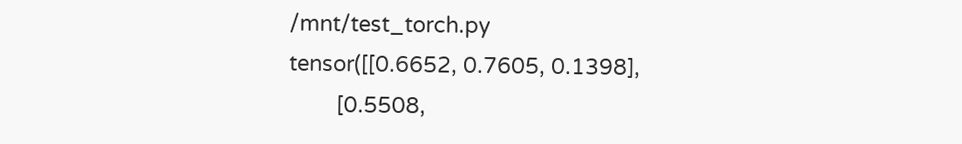/mnt/test_torch.py
tensor([[0.6652, 0.7605, 0.1398],
        [0.5508,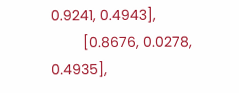0.9241, 0.4943],
        [0.8676, 0.0278, 0.4935],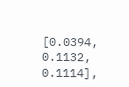[0.0394, 0.1132, 0.1114],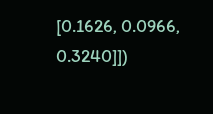[0.1626, 0.0966, 0.3240]])